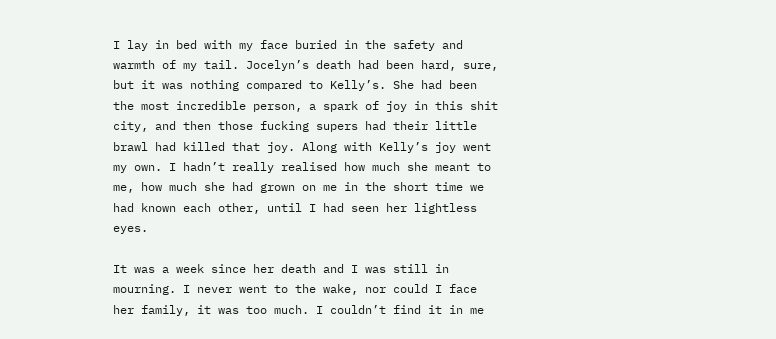I lay in bed with my face buried in the safety and warmth of my tail. Jocelyn’s death had been hard, sure, but it was nothing compared to Kelly’s. She had been the most incredible person, a spark of joy in this shit city, and then those fucking supers had their little brawl had killed that joy. Along with Kelly’s joy went my own. I hadn’t really realised how much she meant to me, how much she had grown on me in the short time we had known each other, until I had seen her lightless eyes.

It was a week since her death and I was still in mourning. I never went to the wake, nor could I face her family, it was too much. I couldn’t find it in me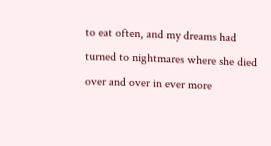to eat often, and my dreams had turned to nightmares where she died over and over in ever more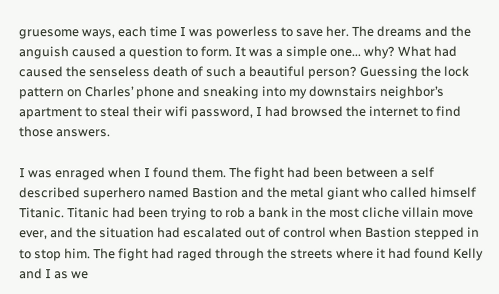gruesome ways, each time I was powerless to save her. The dreams and the anguish caused a question to form. It was a simple one... why? What had caused the senseless death of such a beautiful person? Guessing the lock pattern on Charles’ phone and sneaking into my downstairs neighbor’s apartment to steal their wifi password, I had browsed the internet to find those answers.

I was enraged when I found them. The fight had been between a self described superhero named Bastion and the metal giant who called himself Titanic. Titanic had been trying to rob a bank in the most cliche villain move ever, and the situation had escalated out of control when Bastion stepped in to stop him. The fight had raged through the streets where it had found Kelly and I as we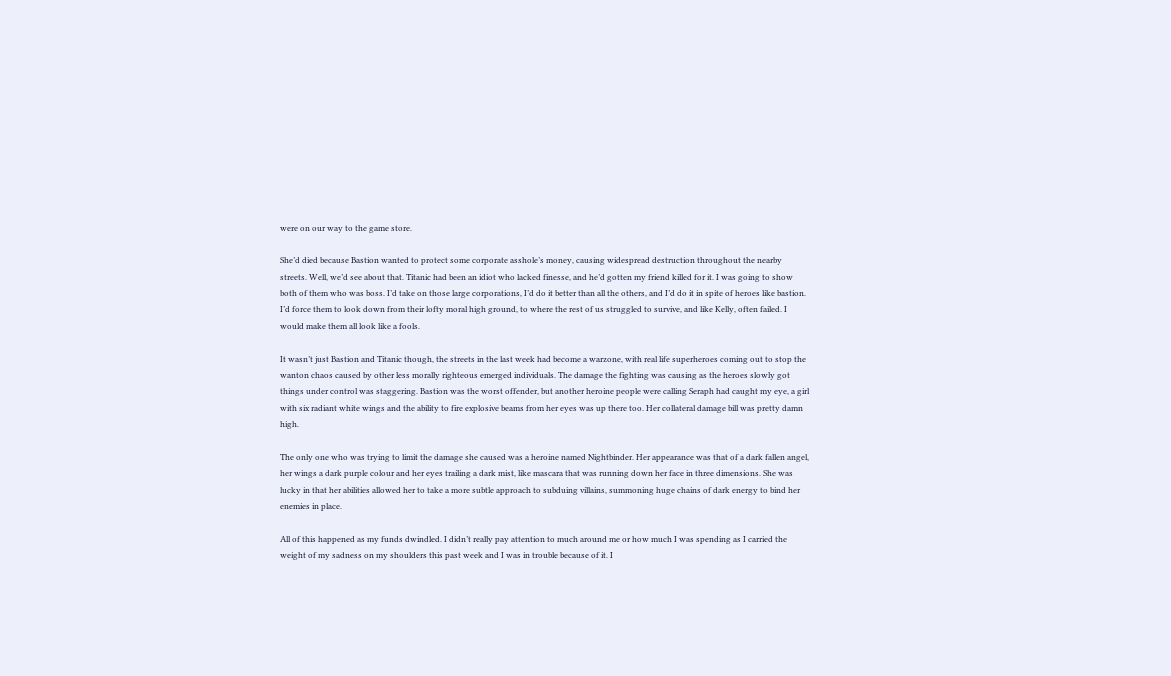were on our way to the game store.

She’d died because Bastion wanted to protect some corporate asshole’s money, causing widespread destruction throughout the nearby streets. Well, we’d see about that. Titanic had been an idiot who lacked finesse, and he’d gotten my friend killed for it. I was going to show both of them who was boss. I’d take on those large corporations, I’d do it better than all the others, and I’d do it in spite of heroes like bastion. I’d force them to look down from their lofty moral high ground, to where the rest of us struggled to survive, and like Kelly, often failed. I would make them all look like a fools.

It wasn’t just Bastion and Titanic though, the streets in the last week had become a warzone, with real life superheroes coming out to stop the wanton chaos caused by other less morally righteous emerged individuals. The damage the fighting was causing as the heroes slowly got things under control was staggering. Bastion was the worst offender, but another heroine people were calling Seraph had caught my eye, a girl with six radiant white wings and the ability to fire explosive beams from her eyes was up there too. Her collateral damage bill was pretty damn high.

The only one who was trying to limit the damage she caused was a heroine named Nightbinder. Her appearance was that of a dark fallen angel, her wings a dark purple colour and her eyes trailing a dark mist, like mascara that was running down her face in three dimensions. She was lucky in that her abilities allowed her to take a more subtle approach to subduing villains, summoning huge chains of dark energy to bind her enemies in place.

All of this happened as my funds dwindled. I didn’t really pay attention to much around me or how much I was spending as I carried the weight of my sadness on my shoulders this past week and I was in trouble because of it. I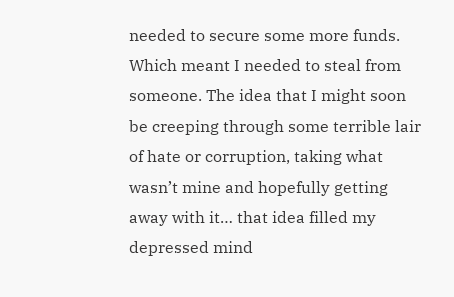needed to secure some more funds. Which meant I needed to steal from someone. The idea that I might soon be creeping through some terrible lair of hate or corruption, taking what wasn’t mine and hopefully getting away with it… that idea filled my depressed mind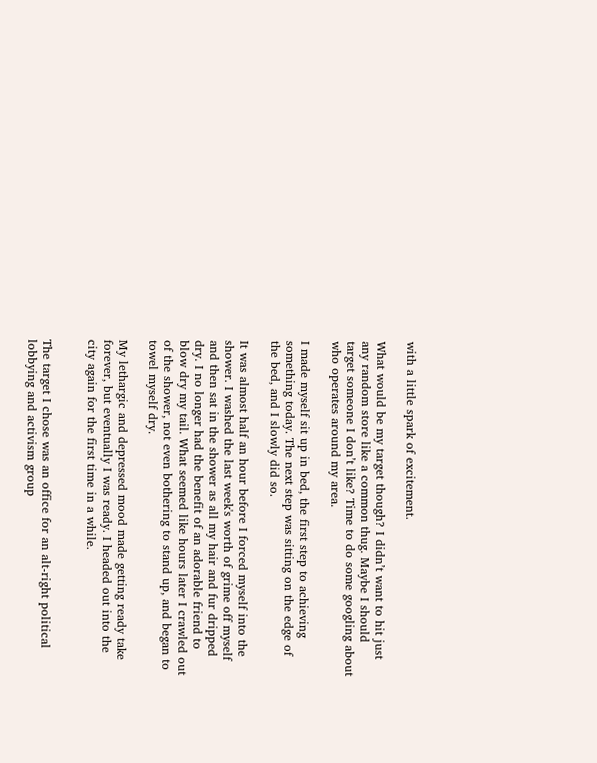with a little spark of excitement.

What would be my target though? I didn’t want to hit just any random store like a common thug. Maybe I should target someone I don’t like? Time to do some googling about who operates around my area.

I made myself sit up in bed, the first step to achieving something today. The next step was sitting on the edge of the bed, and I slowly did so.

It was almost half an hour before I forced myself into the shower. I washed the last week's worth of grime off myself and then sat in the shower as all my hair and fur dripped dry. I no longer had the benefit of an adorable friend to blow dry my tail. What seemed like hours later I crawled out of the shower, not even bothering to stand up, and began to towel myself dry.

My lethargic and depressed mood made getting ready take forever, but eventually I was ready. I headed out into the city again for the first time in a while.


The target I chose was an office for an alt-right political lobbying and activism group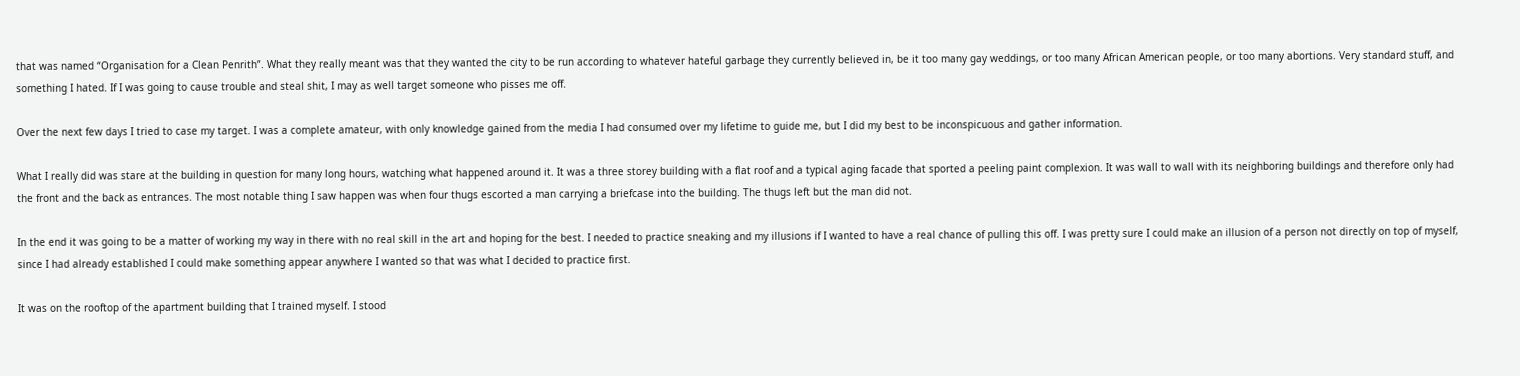that was named “Organisation for a Clean Penrith”. What they really meant was that they wanted the city to be run according to whatever hateful garbage they currently believed in, be it too many gay weddings, or too many African American people, or too many abortions. Very standard stuff, and something I hated. If I was going to cause trouble and steal shit, I may as well target someone who pisses me off.

Over the next few days I tried to case my target. I was a complete amateur, with only knowledge gained from the media I had consumed over my lifetime to guide me, but I did my best to be inconspicuous and gather information.

What I really did was stare at the building in question for many long hours, watching what happened around it. It was a three storey building with a flat roof and a typical aging facade that sported a peeling paint complexion. It was wall to wall with its neighboring buildings and therefore only had the front and the back as entrances. The most notable thing I saw happen was when four thugs escorted a man carrying a briefcase into the building. The thugs left but the man did not.

In the end it was going to be a matter of working my way in there with no real skill in the art and hoping for the best. I needed to practice sneaking and my illusions if I wanted to have a real chance of pulling this off. I was pretty sure I could make an illusion of a person not directly on top of myself, since I had already established I could make something appear anywhere I wanted so that was what I decided to practice first.

It was on the rooftop of the apartment building that I trained myself. I stood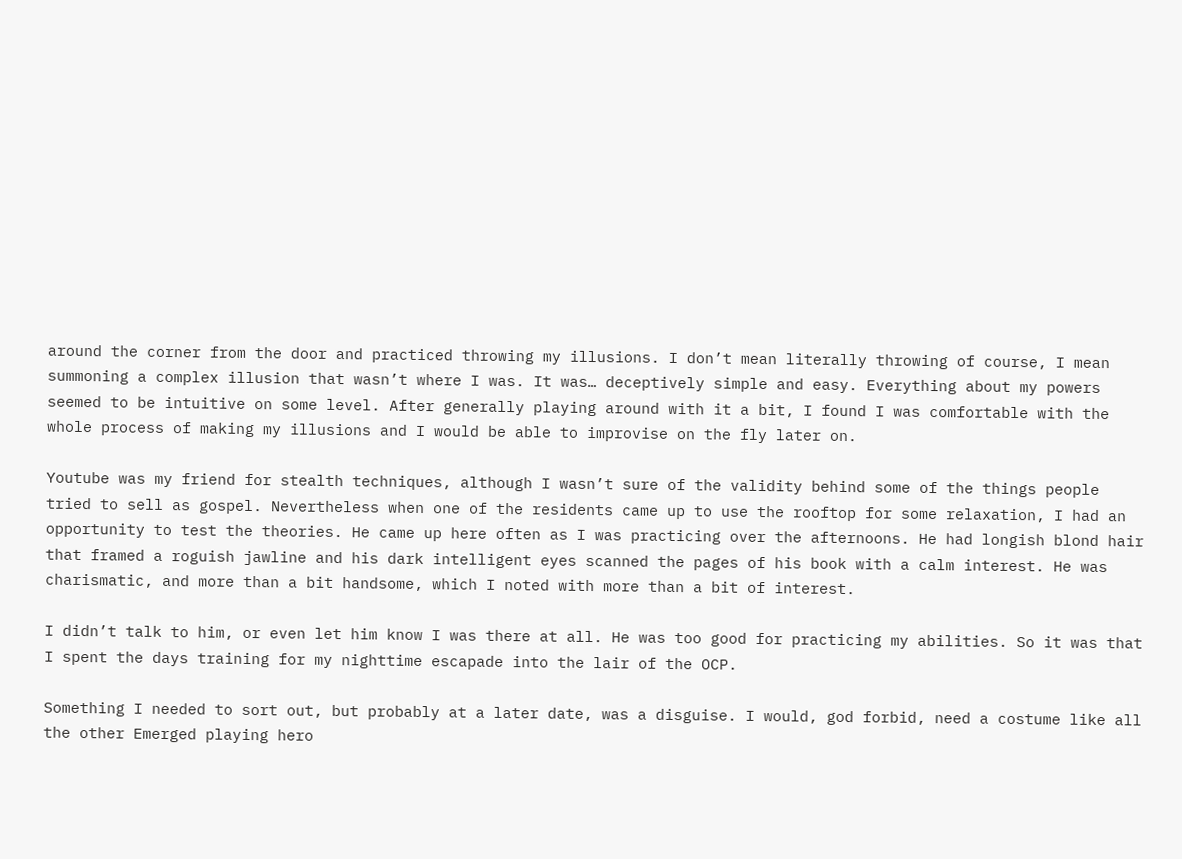around the corner from the door and practiced throwing my illusions. I don’t mean literally throwing of course, I mean summoning a complex illusion that wasn’t where I was. It was… deceptively simple and easy. Everything about my powers seemed to be intuitive on some level. After generally playing around with it a bit, I found I was comfortable with the whole process of making my illusions and I would be able to improvise on the fly later on.

Youtube was my friend for stealth techniques, although I wasn’t sure of the validity behind some of the things people tried to sell as gospel. Nevertheless when one of the residents came up to use the rooftop for some relaxation, I had an opportunity to test the theories. He came up here often as I was practicing over the afternoons. He had longish blond hair that framed a roguish jawline and his dark intelligent eyes scanned the pages of his book with a calm interest. He was charismatic, and more than a bit handsome, which I noted with more than a bit of interest.

I didn’t talk to him, or even let him know I was there at all. He was too good for practicing my abilities. So it was that I spent the days training for my nighttime escapade into the lair of the OCP.

Something I needed to sort out, but probably at a later date, was a disguise. I would, god forbid, need a costume like all the other Emerged playing hero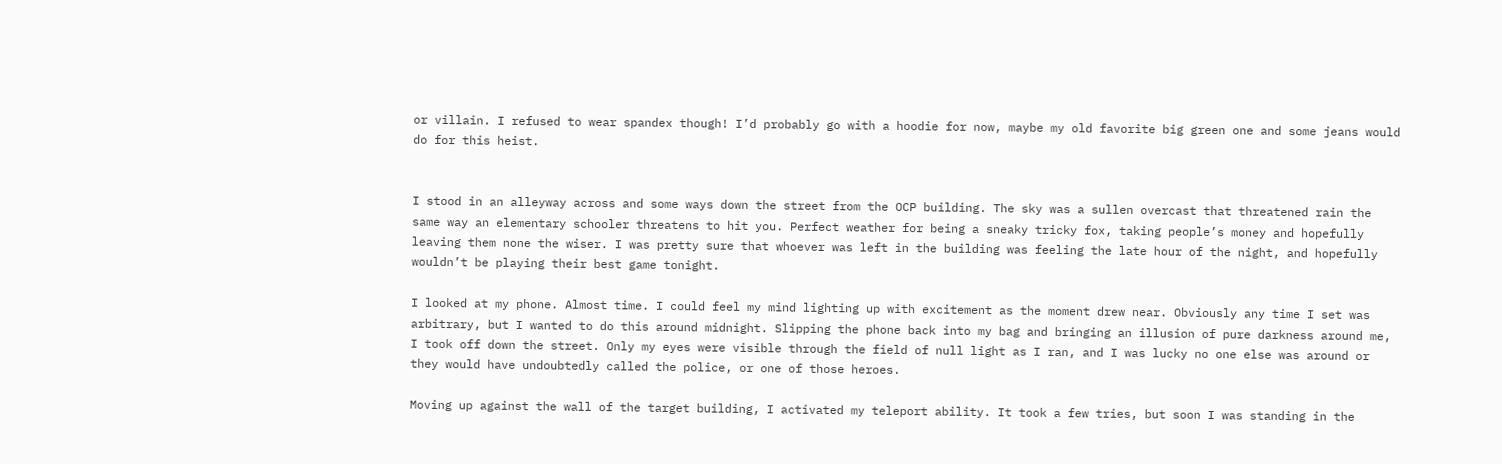or villain. I refused to wear spandex though! I’d probably go with a hoodie for now, maybe my old favorite big green one and some jeans would do for this heist.


I stood in an alleyway across and some ways down the street from the OCP building. The sky was a sullen overcast that threatened rain the same way an elementary schooler threatens to hit you. Perfect weather for being a sneaky tricky fox, taking people’s money and hopefully leaving them none the wiser. I was pretty sure that whoever was left in the building was feeling the late hour of the night, and hopefully wouldn’t be playing their best game tonight.

I looked at my phone. Almost time. I could feel my mind lighting up with excitement as the moment drew near. Obviously any time I set was arbitrary, but I wanted to do this around midnight. Slipping the phone back into my bag and bringing an illusion of pure darkness around me, I took off down the street. Only my eyes were visible through the field of null light as I ran, and I was lucky no one else was around or they would have undoubtedly called the police, or one of those heroes.

Moving up against the wall of the target building, I activated my teleport ability. It took a few tries, but soon I was standing in the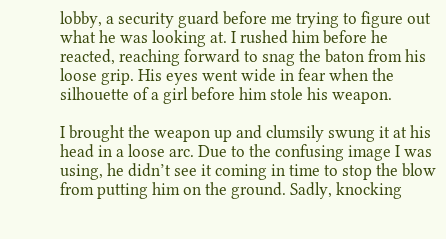lobby, a security guard before me trying to figure out what he was looking at. I rushed him before he reacted, reaching forward to snag the baton from his loose grip. His eyes went wide in fear when the silhouette of a girl before him stole his weapon.

I brought the weapon up and clumsily swung it at his head in a loose arc. Due to the confusing image I was using, he didn’t see it coming in time to stop the blow from putting him on the ground. Sadly, knocking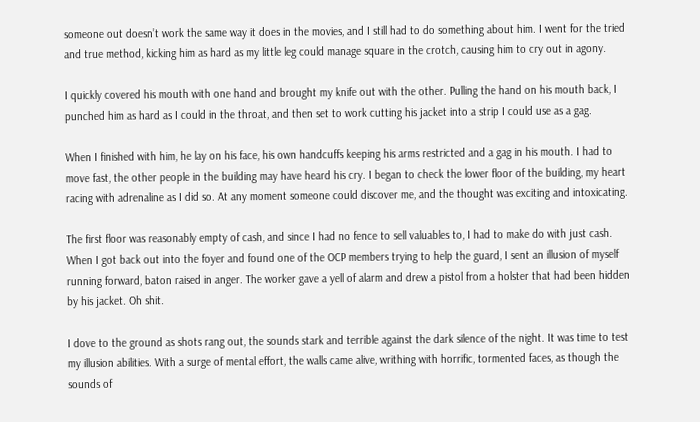someone out doesn’t work the same way it does in the movies, and I still had to do something about him. I went for the tried and true method, kicking him as hard as my little leg could manage square in the crotch, causing him to cry out in agony.

I quickly covered his mouth with one hand and brought my knife out with the other. Pulling the hand on his mouth back, I punched him as hard as I could in the throat, and then set to work cutting his jacket into a strip I could use as a gag.

When I finished with him, he lay on his face, his own handcuffs keeping his arms restricted and a gag in his mouth. I had to move fast, the other people in the building may have heard his cry. I began to check the lower floor of the building, my heart racing with adrenaline as I did so. At any moment someone could discover me, and the thought was exciting and intoxicating.

The first floor was reasonably empty of cash, and since I had no fence to sell valuables to, I had to make do with just cash. When I got back out into the foyer and found one of the OCP members trying to help the guard, I sent an illusion of myself running forward, baton raised in anger. The worker gave a yell of alarm and drew a pistol from a holster that had been hidden by his jacket. Oh shit.

I dove to the ground as shots rang out, the sounds stark and terrible against the dark silence of the night. It was time to test my illusion abilities. With a surge of mental effort, the walls came alive, writhing with horrific, tormented faces, as though the sounds of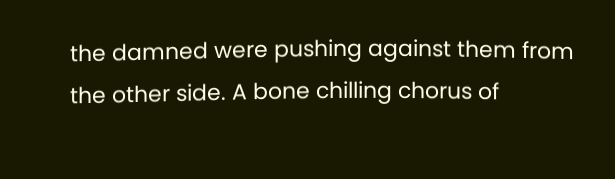the damned were pushing against them from the other side. A bone chilling chorus of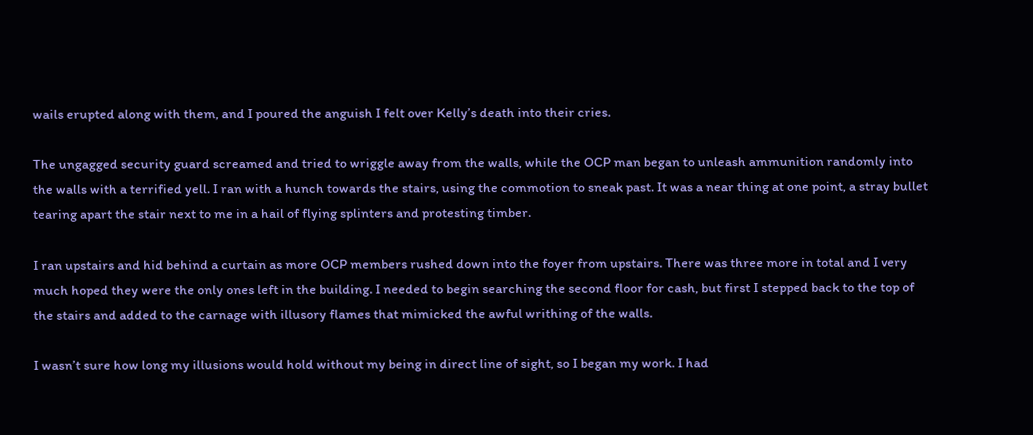wails erupted along with them, and I poured the anguish I felt over Kelly’s death into their cries.

The ungagged security guard screamed and tried to wriggle away from the walls, while the OCP man began to unleash ammunition randomly into the walls with a terrified yell. I ran with a hunch towards the stairs, using the commotion to sneak past. It was a near thing at one point, a stray bullet tearing apart the stair next to me in a hail of flying splinters and protesting timber.

I ran upstairs and hid behind a curtain as more OCP members rushed down into the foyer from upstairs. There was three more in total and I very much hoped they were the only ones left in the building. I needed to begin searching the second floor for cash, but first I stepped back to the top of the stairs and added to the carnage with illusory flames that mimicked the awful writhing of the walls.

I wasn’t sure how long my illusions would hold without my being in direct line of sight, so I began my work. I had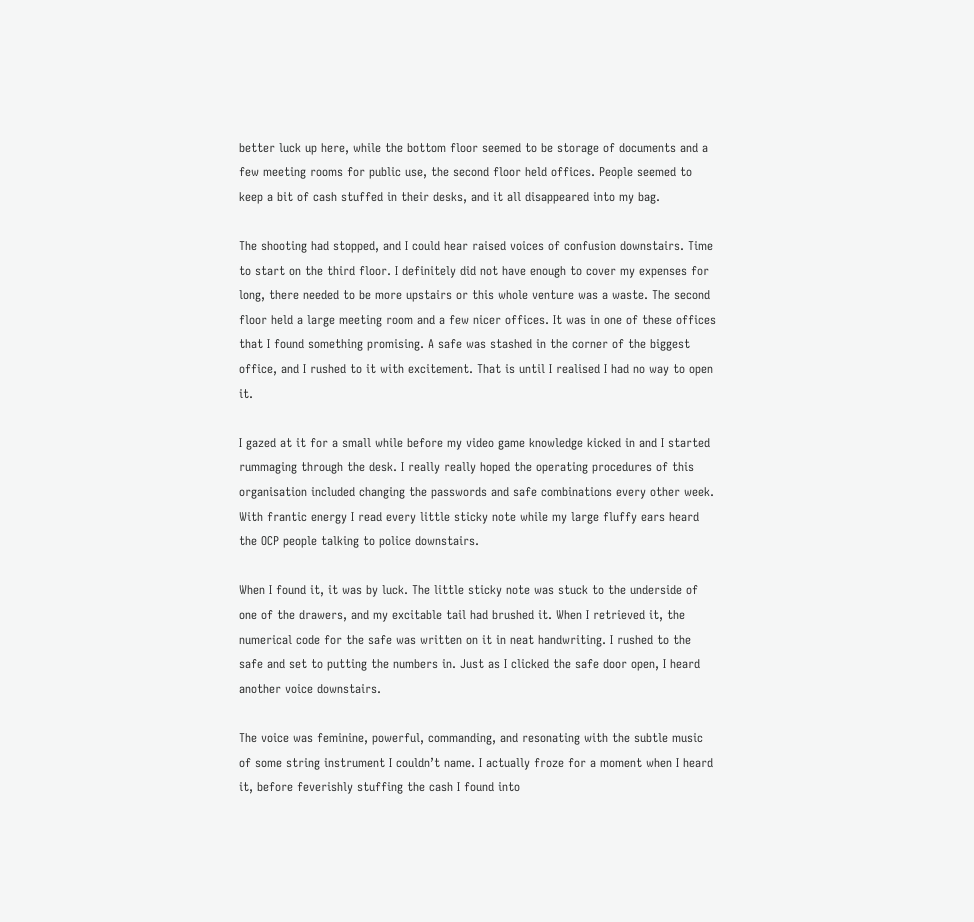better luck up here, while the bottom floor seemed to be storage of documents and a few meeting rooms for public use, the second floor held offices. People seemed to keep a bit of cash stuffed in their desks, and it all disappeared into my bag.

The shooting had stopped, and I could hear raised voices of confusion downstairs. Time to start on the third floor. I definitely did not have enough to cover my expenses for long, there needed to be more upstairs or this whole venture was a waste. The second floor held a large meeting room and a few nicer offices. It was in one of these offices that I found something promising. A safe was stashed in the corner of the biggest office, and I rushed to it with excitement. That is until I realised I had no way to open it.

I gazed at it for a small while before my video game knowledge kicked in and I started rummaging through the desk. I really really hoped the operating procedures of this organisation included changing the passwords and safe combinations every other week. With frantic energy I read every little sticky note while my large fluffy ears heard the OCP people talking to police downstairs.

When I found it, it was by luck. The little sticky note was stuck to the underside of one of the drawers, and my excitable tail had brushed it. When I retrieved it, the numerical code for the safe was written on it in neat handwriting. I rushed to the safe and set to putting the numbers in. Just as I clicked the safe door open, I heard another voice downstairs.

The voice was feminine, powerful, commanding, and resonating with the subtle music of some string instrument I couldn’t name. I actually froze for a moment when I heard it, before feverishly stuffing the cash I found into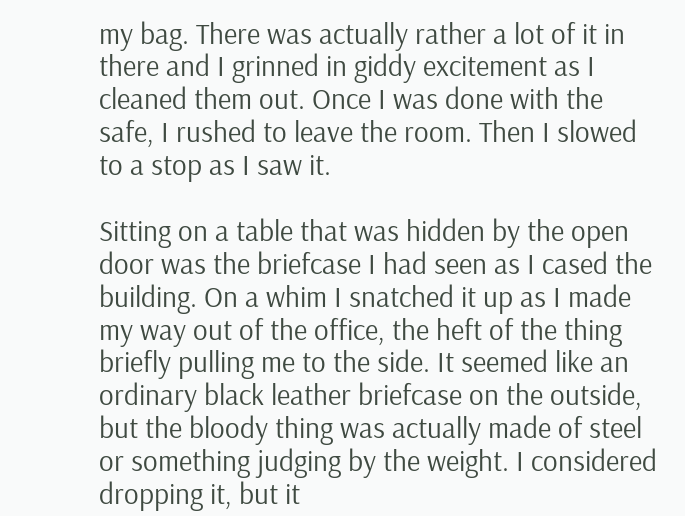my bag. There was actually rather a lot of it in there and I grinned in giddy excitement as I cleaned them out. Once I was done with the safe, I rushed to leave the room. Then I slowed to a stop as I saw it.

Sitting on a table that was hidden by the open door was the briefcase I had seen as I cased the building. On a whim I snatched it up as I made my way out of the office, the heft of the thing briefly pulling me to the side. It seemed like an ordinary black leather briefcase on the outside, but the bloody thing was actually made of steel or something judging by the weight. I considered dropping it, but it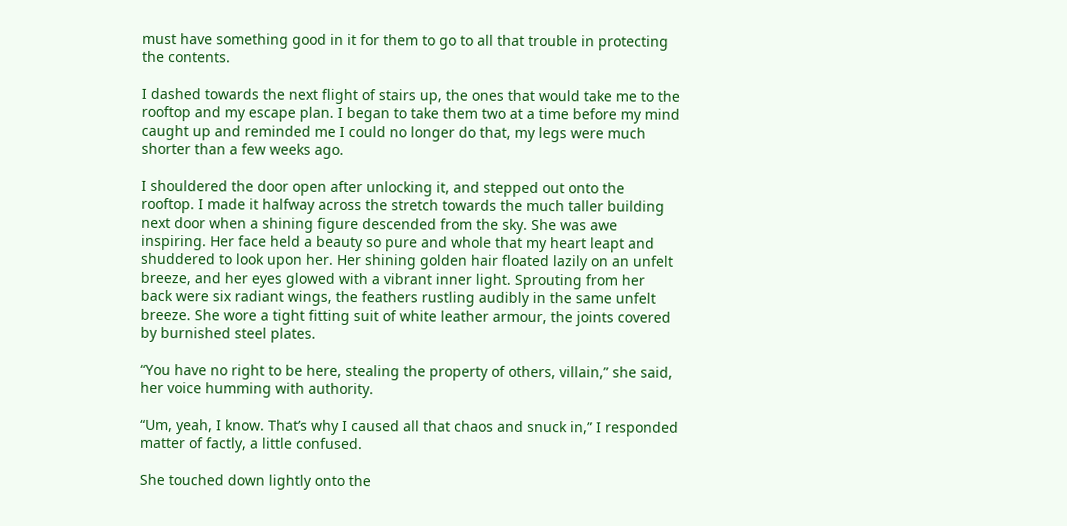must have something good in it for them to go to all that trouble in protecting the contents.

I dashed towards the next flight of stairs up, the ones that would take me to the rooftop and my escape plan. I began to take them two at a time before my mind caught up and reminded me I could no longer do that, my legs were much shorter than a few weeks ago.

I shouldered the door open after unlocking it, and stepped out onto the rooftop. I made it halfway across the stretch towards the much taller building next door when a shining figure descended from the sky. She was awe inspiring. Her face held a beauty so pure and whole that my heart leapt and shuddered to look upon her. Her shining golden hair floated lazily on an unfelt breeze, and her eyes glowed with a vibrant inner light. Sprouting from her back were six radiant wings, the feathers rustling audibly in the same unfelt breeze. She wore a tight fitting suit of white leather armour, the joints covered by burnished steel plates.

“You have no right to be here, stealing the property of others, villain,” she said, her voice humming with authority.

“Um, yeah, I know. That’s why I caused all that chaos and snuck in,” I responded matter of factly, a little confused.

She touched down lightly onto the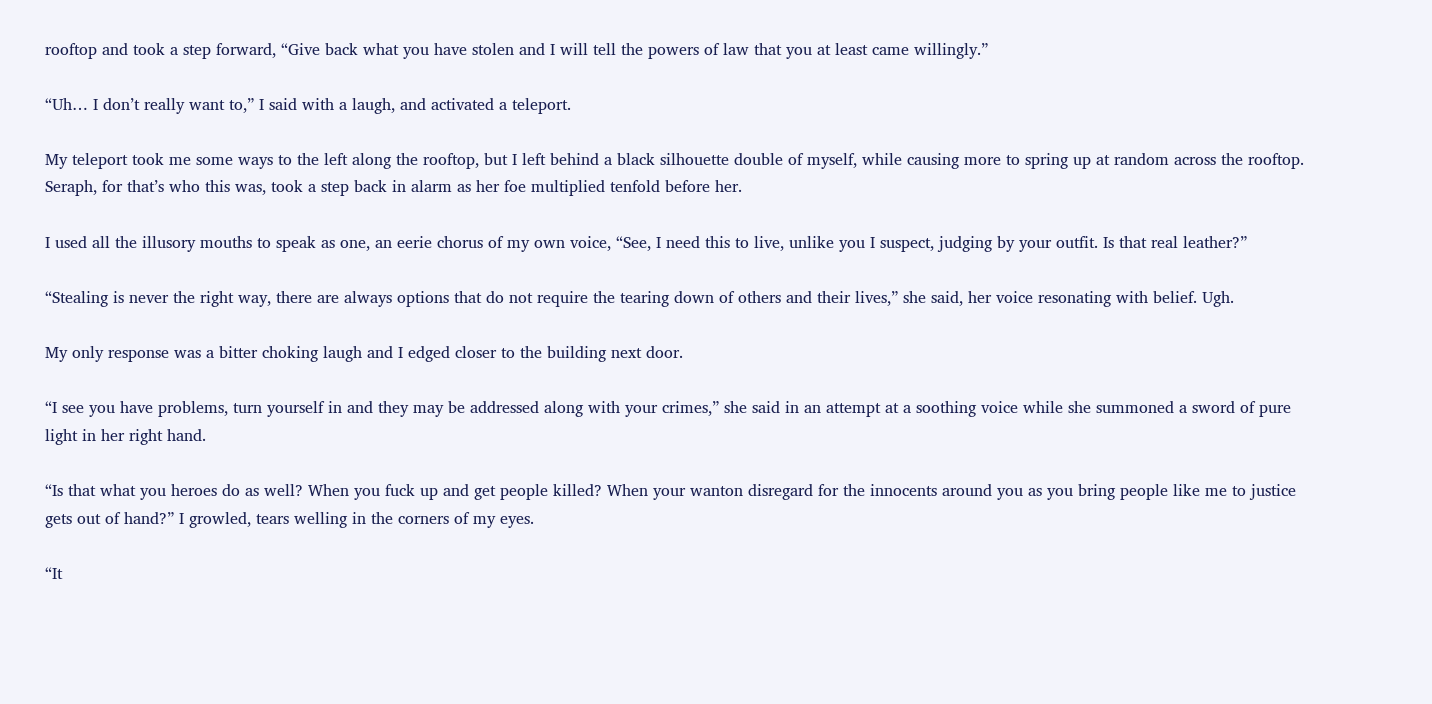rooftop and took a step forward, “Give back what you have stolen and I will tell the powers of law that you at least came willingly.”

“Uh… I don’t really want to,” I said with a laugh, and activated a teleport.

My teleport took me some ways to the left along the rooftop, but I left behind a black silhouette double of myself, while causing more to spring up at random across the rooftop. Seraph, for that’s who this was, took a step back in alarm as her foe multiplied tenfold before her.

I used all the illusory mouths to speak as one, an eerie chorus of my own voice, “See, I need this to live, unlike you I suspect, judging by your outfit. Is that real leather?”

“Stealing is never the right way, there are always options that do not require the tearing down of others and their lives,” she said, her voice resonating with belief. Ugh.

My only response was a bitter choking laugh and I edged closer to the building next door.

“I see you have problems, turn yourself in and they may be addressed along with your crimes,” she said in an attempt at a soothing voice while she summoned a sword of pure light in her right hand.

“Is that what you heroes do as well? When you fuck up and get people killed? When your wanton disregard for the innocents around you as you bring people like me to justice gets out of hand?” I growled, tears welling in the corners of my eyes.

“It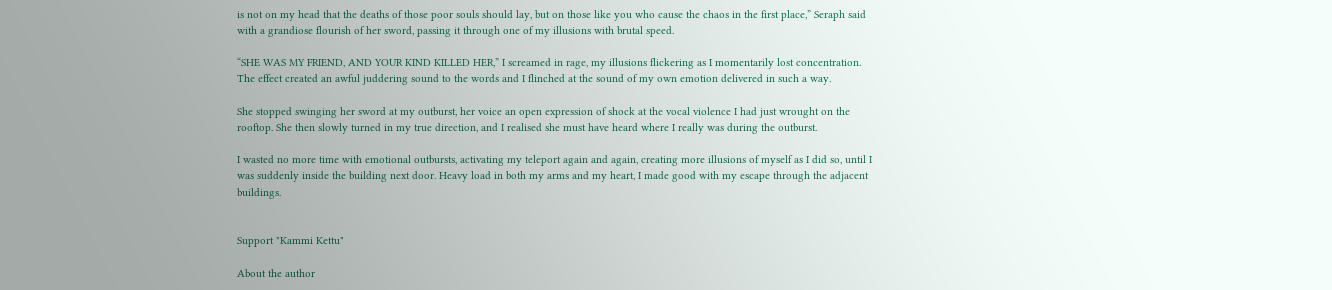is not on my head that the deaths of those poor souls should lay, but on those like you who cause the chaos in the first place,” Seraph said with a grandiose flourish of her sword, passing it through one of my illusions with brutal speed.

“SHE WAS MY FRIEND, AND YOUR KIND KILLED HER,” I screamed in rage, my illusions flickering as I momentarily lost concentration. The effect created an awful juddering sound to the words and I flinched at the sound of my own emotion delivered in such a way.

She stopped swinging her sword at my outburst, her voice an open expression of shock at the vocal violence I had just wrought on the rooftop. She then slowly turned in my true direction, and I realised she must have heard where I really was during the outburst.

I wasted no more time with emotional outbursts, activating my teleport again and again, creating more illusions of myself as I did so, until I was suddenly inside the building next door. Heavy load in both my arms and my heart, I made good with my escape through the adjacent buildings.


Support "Kammi Kettu"

About the author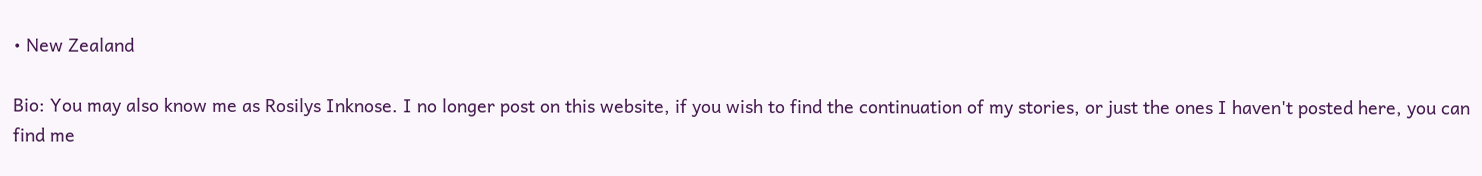• New Zealand

Bio: You may also know me as Rosilys Inknose. I no longer post on this website, if you wish to find the continuation of my stories, or just the ones I haven't posted here, you can find me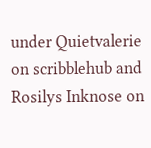under Quietvalerie on scribblehub and Rosilys Inknose on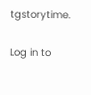tgstorytime.

Log in to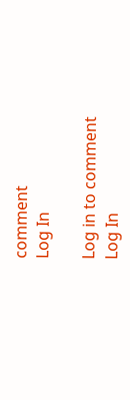comment
Log In

Log in to comment
Log In